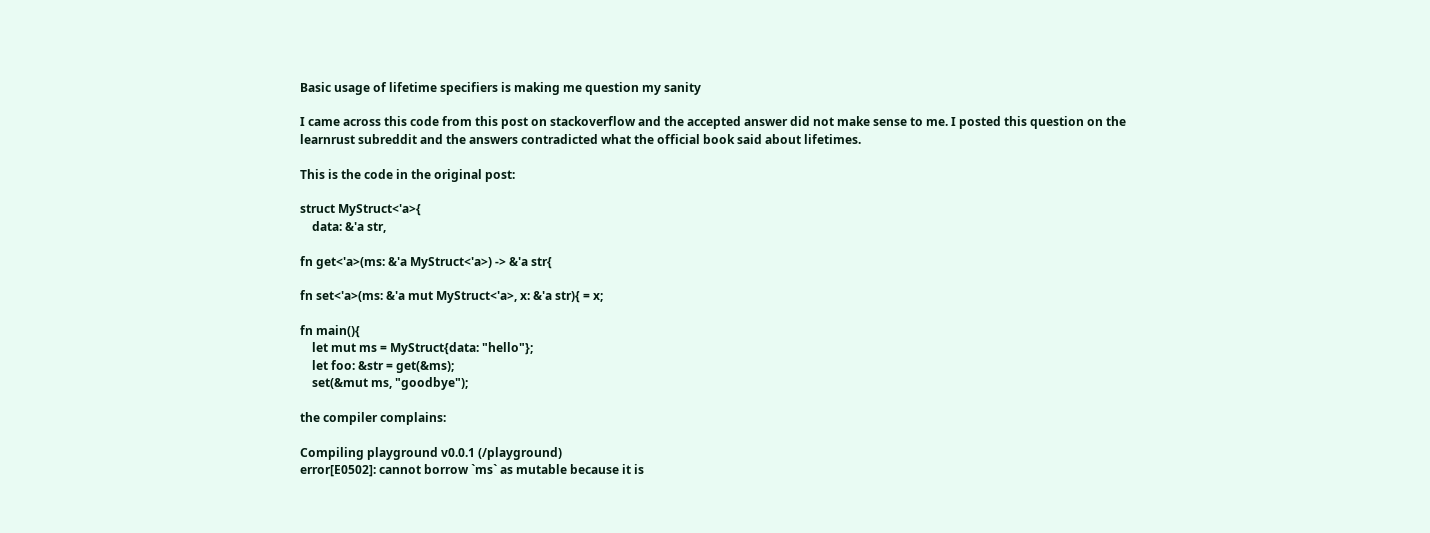Basic usage of lifetime specifiers is making me question my sanity

I came across this code from this post on stackoverflow and the accepted answer did not make sense to me. I posted this question on the learnrust subreddit and the answers contradicted what the official book said about lifetimes.

This is the code in the original post:

struct MyStruct<'a>{
    data: &'a str,

fn get<'a>(ms: &'a MyStruct<'a>) -> &'a str{

fn set<'a>(ms: &'a mut MyStruct<'a>, x: &'a str){ = x;

fn main(){
    let mut ms = MyStruct{data: "hello"};
    let foo: &str = get(&ms);
    set(&mut ms, "goodbye");

the compiler complains:

Compiling playground v0.0.1 (/playground)
error[E0502]: cannot borrow `ms` as mutable because it is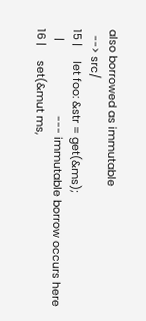also borrowed as immutable
  --> src/
15 |     let foo: &str = get(&ms);
   |                         --- immutable borrow occurs here
16 |     set(&mut ms,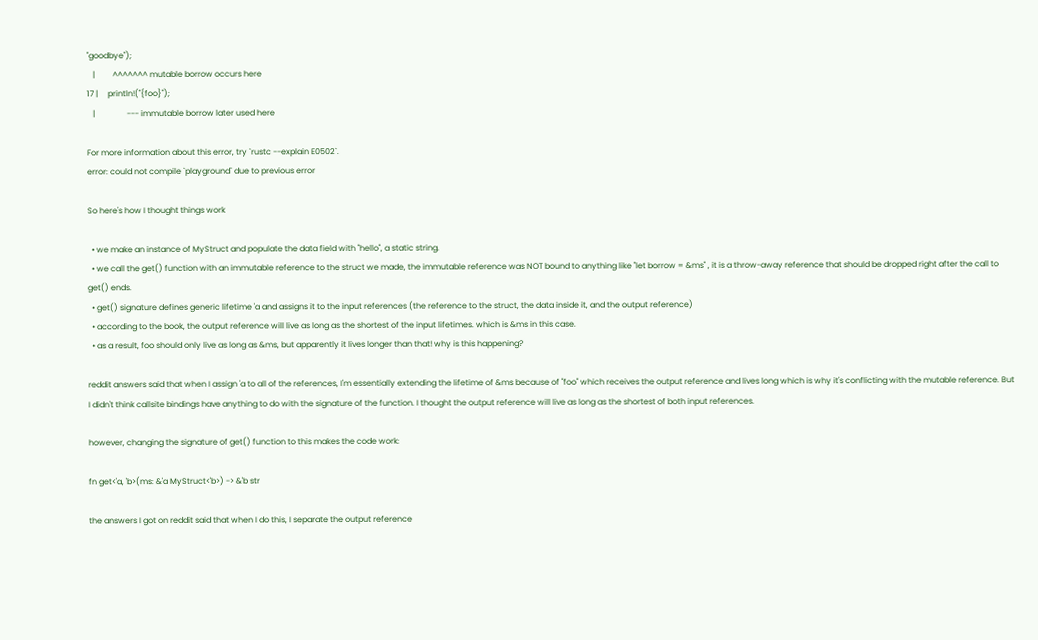"goodbye");
   |         ^^^^^^^ mutable borrow occurs here
17 |     println!("{foo}");
   |                --- immutable borrow later used here

For more information about this error, try `rustc --explain E0502`.
error: could not compile `playground` due to previous error

So here's how I thought things work

  • we make an instance of MyStruct and populate the data field with "hello", a static string.
  • we call the get() function with an immutable reference to the struct we made, the immutable reference was NOT bound to anything like "let borrow = &ms" , it is a throw-away reference that should be dropped right after the call to get() ends.
  • get() signature defines generic lifetime 'a and assigns it to the input references (the reference to the struct, the data inside it, and the output reference)
  • according to the book, the output reference will live as long as the shortest of the input lifetimes. which is &ms in this case.
  • as a result, foo should only live as long as &ms, but apparently it lives longer than that! why is this happening?

reddit answers said that when I assign 'a to all of the references, I'm essentially extending the lifetime of &ms because of "foo" which receives the output reference and lives long which is why it's conflicting with the mutable reference. But I didn't think callsite bindings have anything to do with the signature of the function. I thought the output reference will live as long as the shortest of both input references.

however, changing the signature of get() function to this makes the code work:

fn get<'a, 'b>(ms: &'a MyStruct<'b>) -> &'b str

the answers I got on reddit said that when I do this, I separate the output reference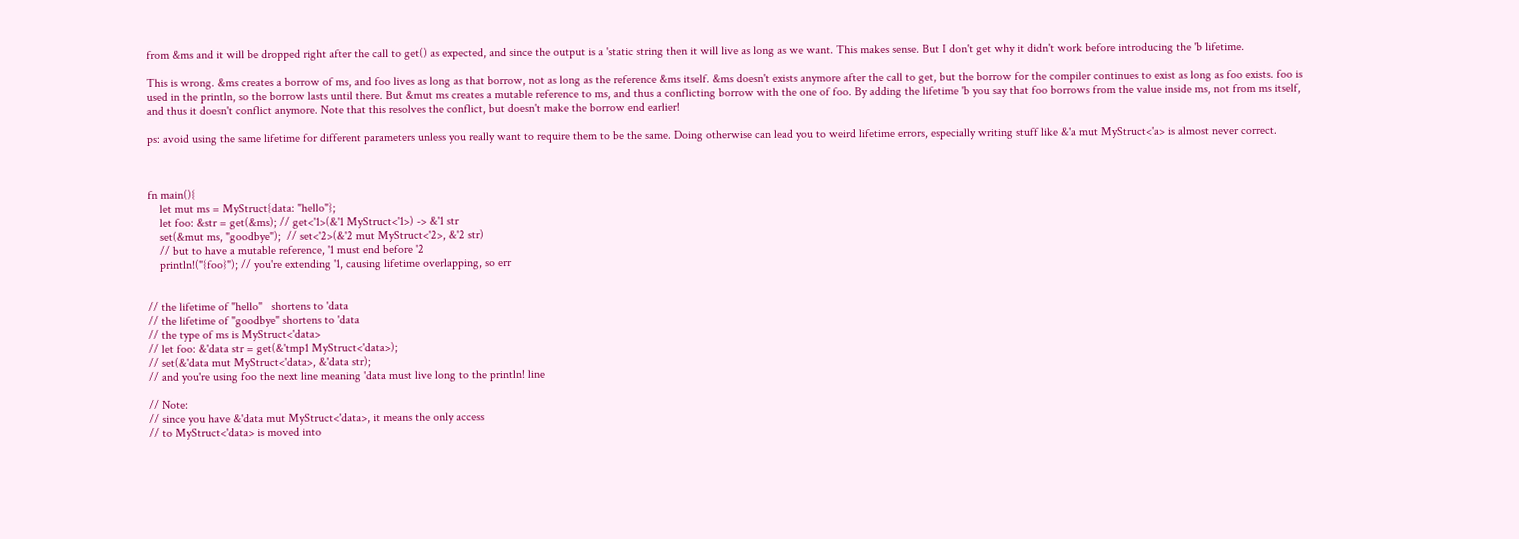from &ms and it will be dropped right after the call to get() as expected, and since the output is a 'static string then it will live as long as we want. This makes sense. But I don't get why it didn't work before introducing the 'b lifetime.

This is wrong. &ms creates a borrow of ms, and foo lives as long as that borrow, not as long as the reference &ms itself. &ms doesn't exists anymore after the call to get, but the borrow for the compiler continues to exist as long as foo exists. foo is used in the println, so the borrow lasts until there. But &mut ms creates a mutable reference to ms, and thus a conflicting borrow with the one of foo. By adding the lifetime 'b you say that foo borrows from the value inside ms, not from ms itself, and thus it doesn't conflict anymore. Note that this resolves the conflict, but doesn't make the borrow end earlier!

ps: avoid using the same lifetime for different parameters unless you really want to require them to be the same. Doing otherwise can lead you to weird lifetime errors, especially writing stuff like &'a mut MyStruct<'a> is almost never correct.



fn main(){
    let mut ms = MyStruct{data: "hello"};
    let foo: &str = get(&ms); // get<'1>(&'1 MyStruct<'1>) -> &'1 str
    set(&mut ms, "goodbye");  // set<'2>(&'2 mut MyStruct<'2>, &'2 str)
    // but to have a mutable reference, '1 must end before '2
    println!("{foo}"); // you're extending '1, causing lifetime overlapping, so err


// the lifetime of "hello"   shortens to 'data
// the lifetime of "goodbye" shortens to 'data
// the type of ms is MyStruct<'data>
// let foo: &'data str = get(&'tmp1 MyStruct<'data>);
// set(&'data mut MyStruct<'data>, &'data str);
// and you're using foo the next line meaning 'data must live long to the println! line

// Note:
// since you have &'data mut MyStruct<'data>, it means the only access
// to MyStruct<'data> is moved into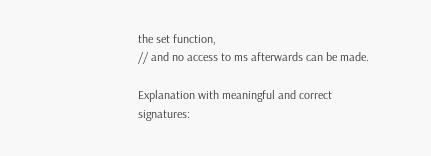the set function,
// and no access to ms afterwards can be made.

Explanation with meaningful and correct signatures: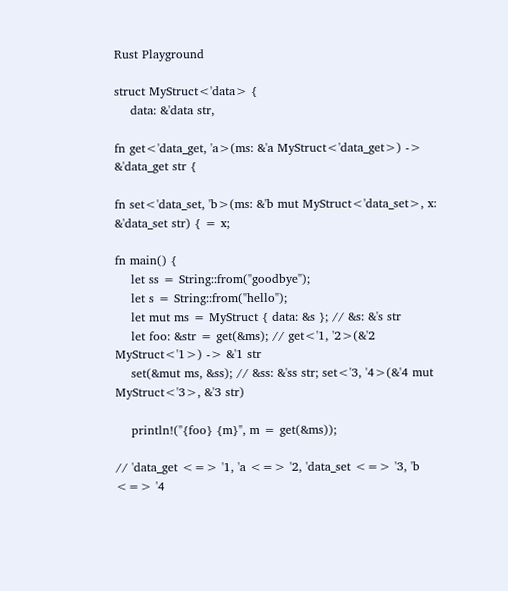Rust Playground

struct MyStruct<'data> {
    data: &'data str,

fn get<'data_get, 'a>(ms: &'a MyStruct<'data_get>) -> &'data_get str {

fn set<'data_set, 'b>(ms: &'b mut MyStruct<'data_set>, x: &'data_set str) { = x;

fn main() {
    let ss = String::from("goodbye");
    let s = String::from("hello");
    let mut ms = MyStruct { data: &s }; // &s: &'s str
    let foo: &str = get(&ms); // get<'1, '2>(&'2 MyStruct<'1>) -> &'1 str
    set(&mut ms, &ss); // &ss: &'ss str; set<'3, '4>(&'4 mut MyStruct<'3>, &'3 str)

    println!("{foo} {m}", m = get(&ms));

// 'data_get <=> '1, 'a <=> '2, 'data_set <=> '3, 'b <=> '4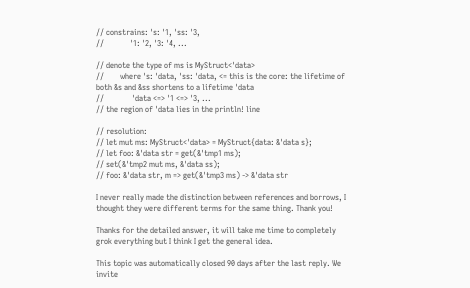// constrains: 's: '1, 'ss: '3,
//             '1: '2, '3: '4, ...

// denote the type of ms is MyStruct<'data>
//        where 's: 'data, 'ss: 'data, <= this is the core: the lifetime of both &s and &ss shortens to a lifetime 'data
//              'data <=> '1 <=> '3, ...
// the region of 'data lies in the println! line

// resolution:
// let mut ms: MyStruct<'data> = MyStruct{data: &'data s};
// let foo: &'data str = get(&'tmp1 ms);
// set(&'tmp2 mut ms, &'data ss);
// foo: &'data str, m => get(&'tmp3 ms) -> &'data str

I never really made the distinction between references and borrows, I thought they were different terms for the same thing. Thank you!

Thanks for the detailed answer, it will take me time to completely grok everything but I think I get the general idea.

This topic was automatically closed 90 days after the last reply. We invite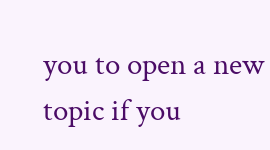you to open a new topic if you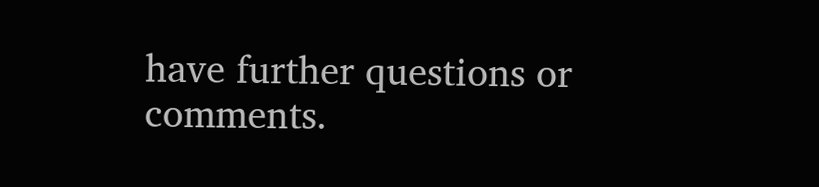have further questions or comments.